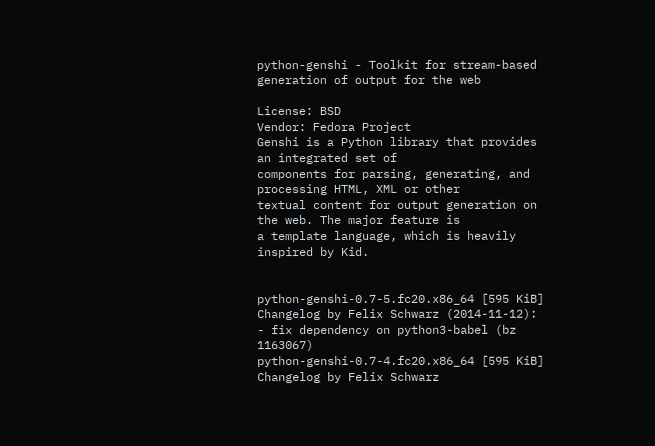python-genshi - Toolkit for stream-based generation of output for the web

License: BSD
Vendor: Fedora Project
Genshi is a Python library that provides an integrated set of
components for parsing, generating, and processing HTML, XML or other
textual content for output generation on the web. The major feature is
a template language, which is heavily inspired by Kid.


python-genshi-0.7-5.fc20.x86_64 [595 KiB] Changelog by Felix Schwarz (2014-11-12):
- fix dependency on python3-babel (bz 1163067)
python-genshi-0.7-4.fc20.x86_64 [595 KiB] Changelog by Felix Schwarz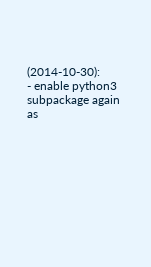(2014-10-30):
- enable python3 subpackage again as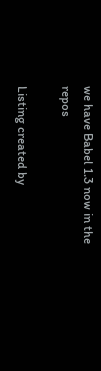we have Babel 1.3 now in the repos

Listing created by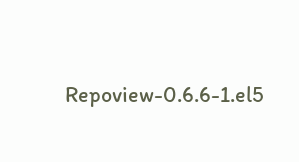Repoview-0.6.6-1.el5